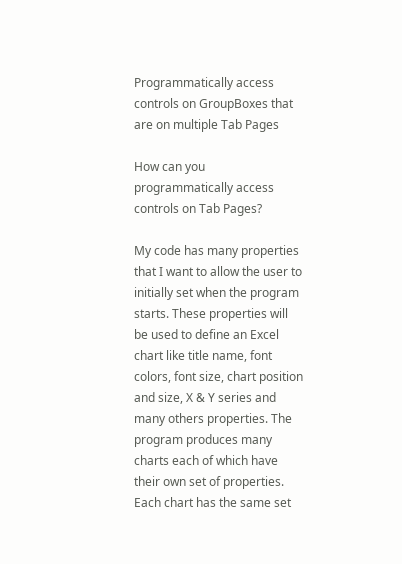Programmatically access controls on GroupBoxes that are on multiple Tab Pages

How can you programmatically access controls on Tab Pages?

My code has many properties that I want to allow the user to initially set when the program starts. These properties will be used to define an Excel chart like title name, font colors, font size, chart position and size, X & Y series and many others properties. The program produces many charts each of which have their own set of properties. Each chart has the same set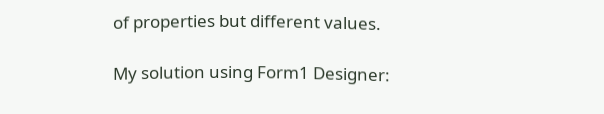of properties but different values.

My solution using Form1 Designer: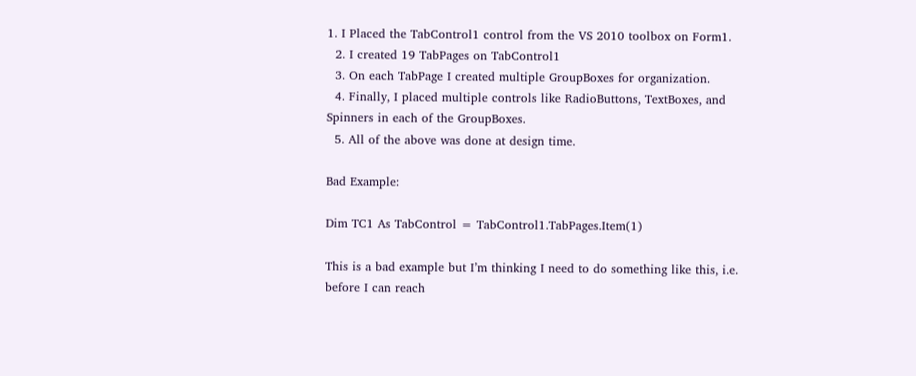1. I Placed the TabControl1 control from the VS 2010 toolbox on Form1.
  2. I created 19 TabPages on TabControl1
  3. On each TabPage I created multiple GroupBoxes for organization.
  4. Finally, I placed multiple controls like RadioButtons, TextBoxes, and Spinners in each of the GroupBoxes.
  5. All of the above was done at design time.

Bad Example:

Dim TC1 As TabControl = TabControl1.TabPages.Item(1)

This is a bad example but I’m thinking I need to do something like this, i.e. before I can reach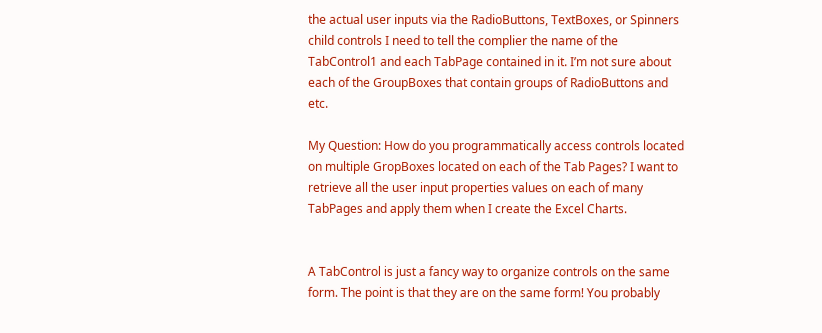the actual user inputs via the RadioButtons, TextBoxes, or Spinners child controls I need to tell the complier the name of the TabControl1 and each TabPage contained in it. I’m not sure about each of the GroupBoxes that contain groups of RadioButtons and etc.

My Question: How do you programmatically access controls located on multiple GropBoxes located on each of the Tab Pages? I want to retrieve all the user input properties values on each of many TabPages and apply them when I create the Excel Charts.


A TabControl is just a fancy way to organize controls on the same form. The point is that they are on the same form! You probably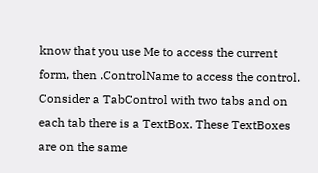know that you use Me to access the current form, then .ControlName to access the control. Consider a TabControl with two tabs and on each tab there is a TextBox. These TextBoxes are on the same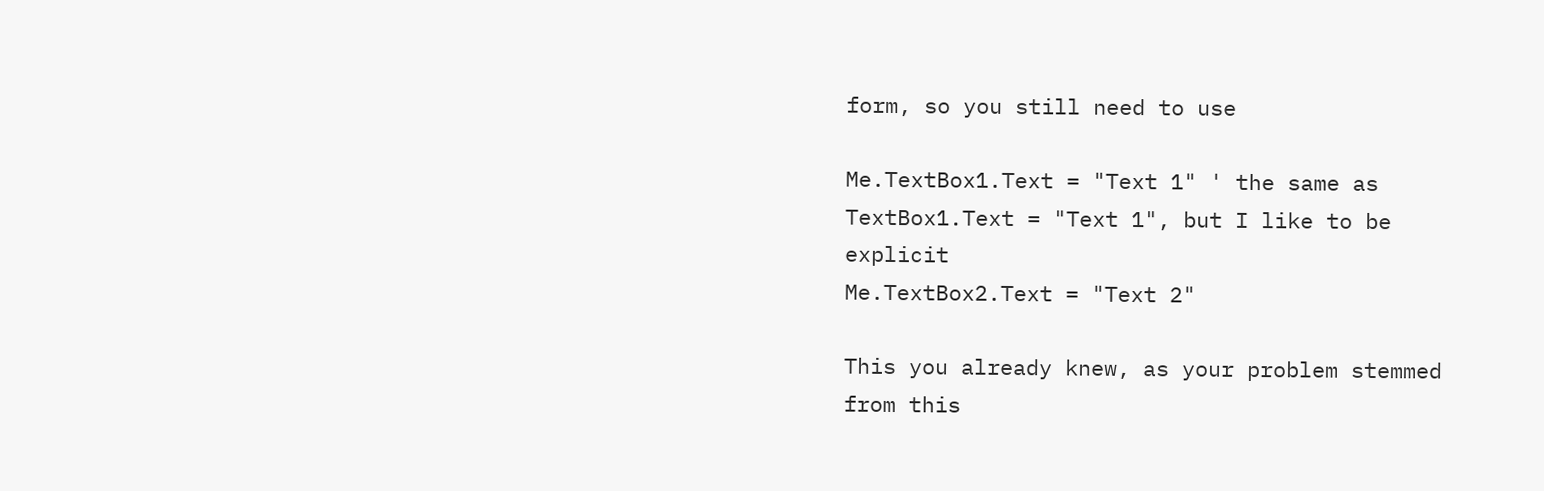form, so you still need to use

Me.TextBox1.Text = "Text 1" ' the same as TextBox1.Text = "Text 1", but I like to be explicit
Me.TextBox2.Text = "Text 2"

This you already knew, as your problem stemmed from this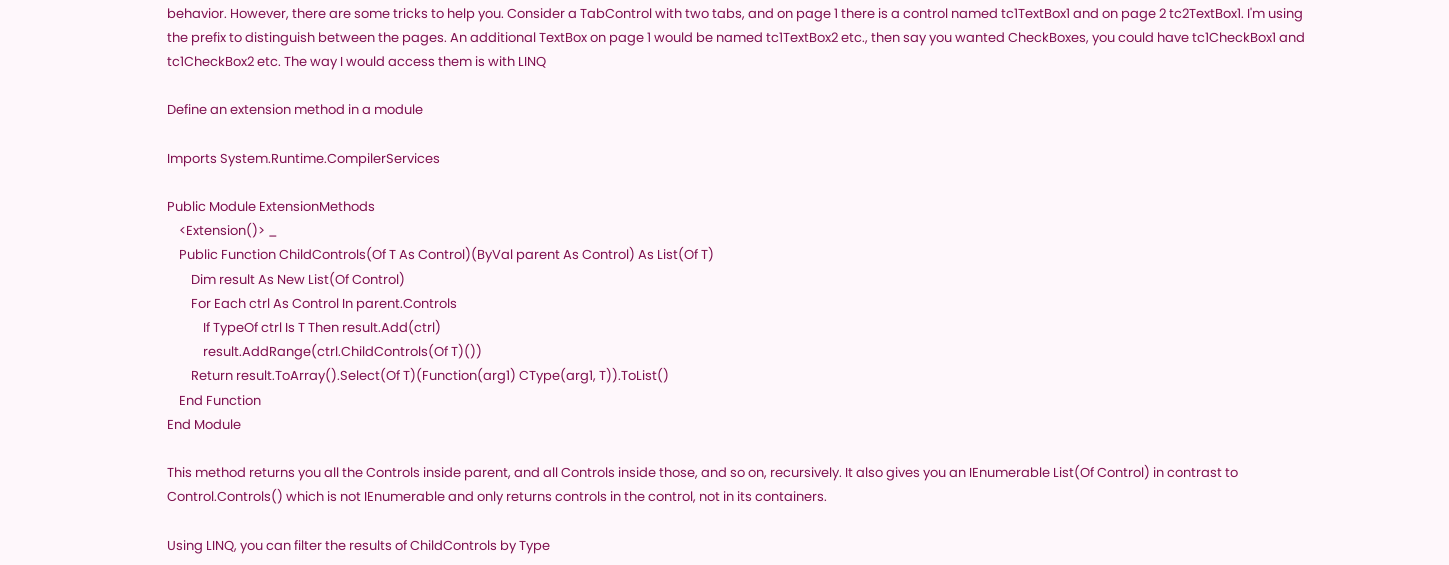behavior. However, there are some tricks to help you. Consider a TabControl with two tabs, and on page 1 there is a control named tc1TextBox1 and on page 2 tc2TextBox1. I'm using the prefix to distinguish between the pages. An additional TextBox on page 1 would be named tc1TextBox2 etc., then say you wanted CheckBoxes, you could have tc1CheckBox1 and tc1CheckBox2 etc. The way I would access them is with LINQ

Define an extension method in a module

Imports System.Runtime.CompilerServices

Public Module ExtensionMethods
    <Extension()> _
    Public Function ChildControls(Of T As Control)(ByVal parent As Control) As List(Of T)
        Dim result As New List(Of Control)
        For Each ctrl As Control In parent.Controls
            If TypeOf ctrl Is T Then result.Add(ctrl)
            result.AddRange(ctrl.ChildControls(Of T)())
        Return result.ToArray().Select(Of T)(Function(arg1) CType(arg1, T)).ToList()
    End Function
End Module

This method returns you all the Controls inside parent, and all Controls inside those, and so on, recursively. It also gives you an IEnumerable List(Of Control) in contrast to Control.Controls() which is not IEnumerable and only returns controls in the control, not in its containers.

Using LINQ, you can filter the results of ChildControls by Type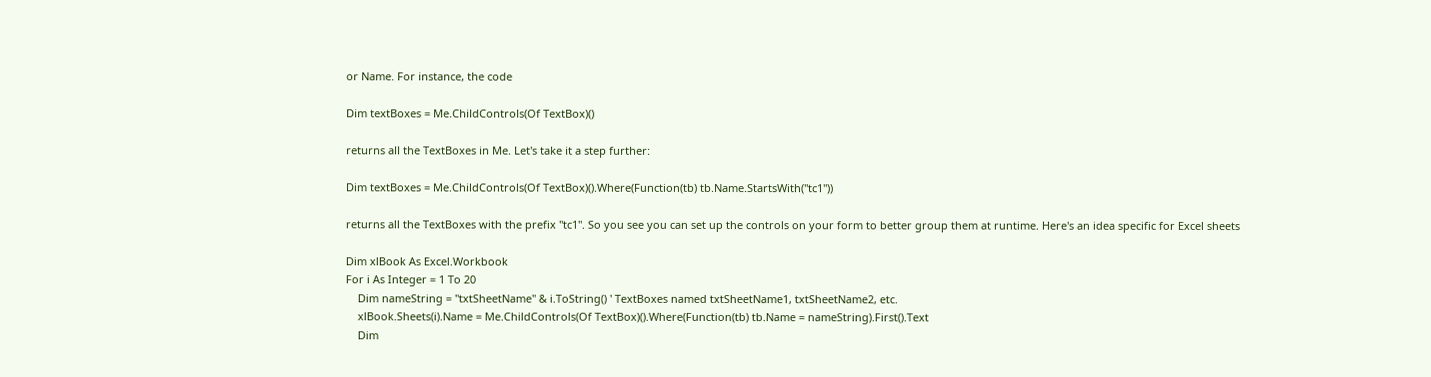or Name. For instance, the code

Dim textBoxes = Me.ChildControls(Of TextBox)()

returns all the TextBoxes in Me. Let's take it a step further:

Dim textBoxes = Me.ChildControls(Of TextBox)().Where(Function(tb) tb.Name.StartsWith("tc1"))

returns all the TextBoxes with the prefix "tc1". So you see you can set up the controls on your form to better group them at runtime. Here's an idea specific for Excel sheets

Dim xlBook As Excel.Workbook
For i As Integer = 1 To 20
    Dim nameString = "txtSheetName" & i.ToString() ' TextBoxes named txtSheetName1, txtSheetName2, etc.
    xlBook.Sheets(i).Name = Me.ChildControls(Of TextBox)().Where(Function(tb) tb.Name = nameString).First().Text
    Dim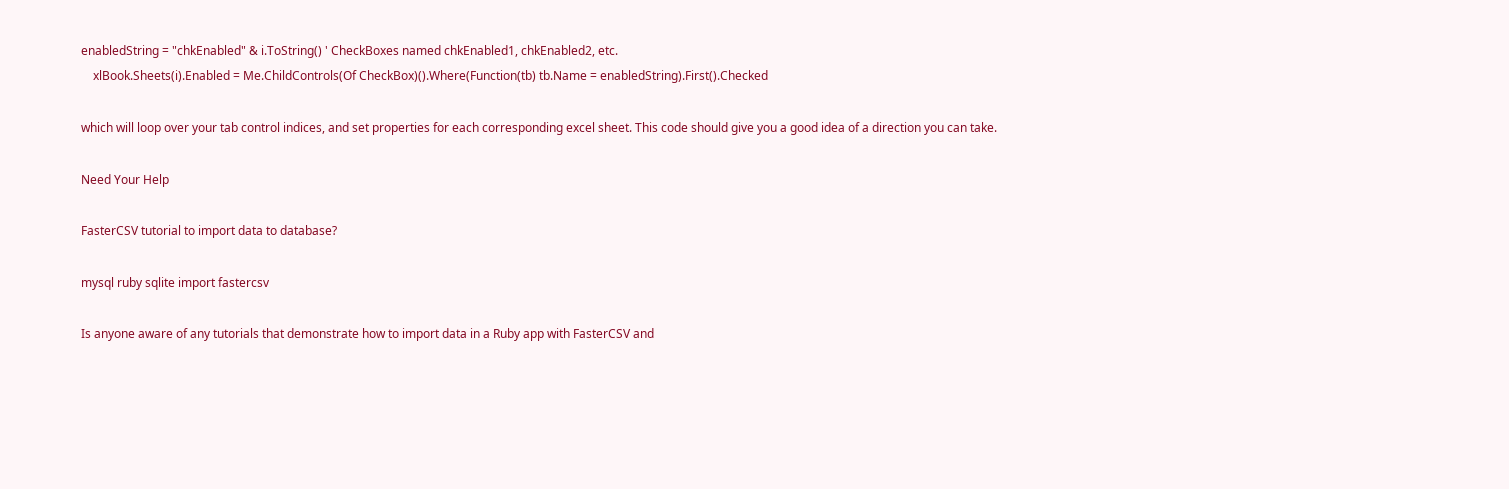enabledString = "chkEnabled" & i.ToString() ' CheckBoxes named chkEnabled1, chkEnabled2, etc.
    xlBook.Sheets(i).Enabled = Me.ChildControls(Of CheckBox)().Where(Function(tb) tb.Name = enabledString).First().Checked

which will loop over your tab control indices, and set properties for each corresponding excel sheet. This code should give you a good idea of a direction you can take.

Need Your Help

FasterCSV tutorial to import data to database?

mysql ruby sqlite import fastercsv

Is anyone aware of any tutorials that demonstrate how to import data in a Ruby app with FasterCSV and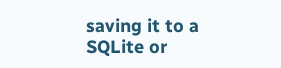saving it to a SQLite or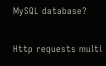MySQL database?

Http requests multi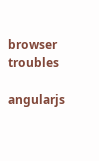browser troubles

angularjs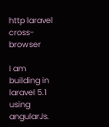http laravel cross-browser

I am building in laravel 5.1 using angularJs.